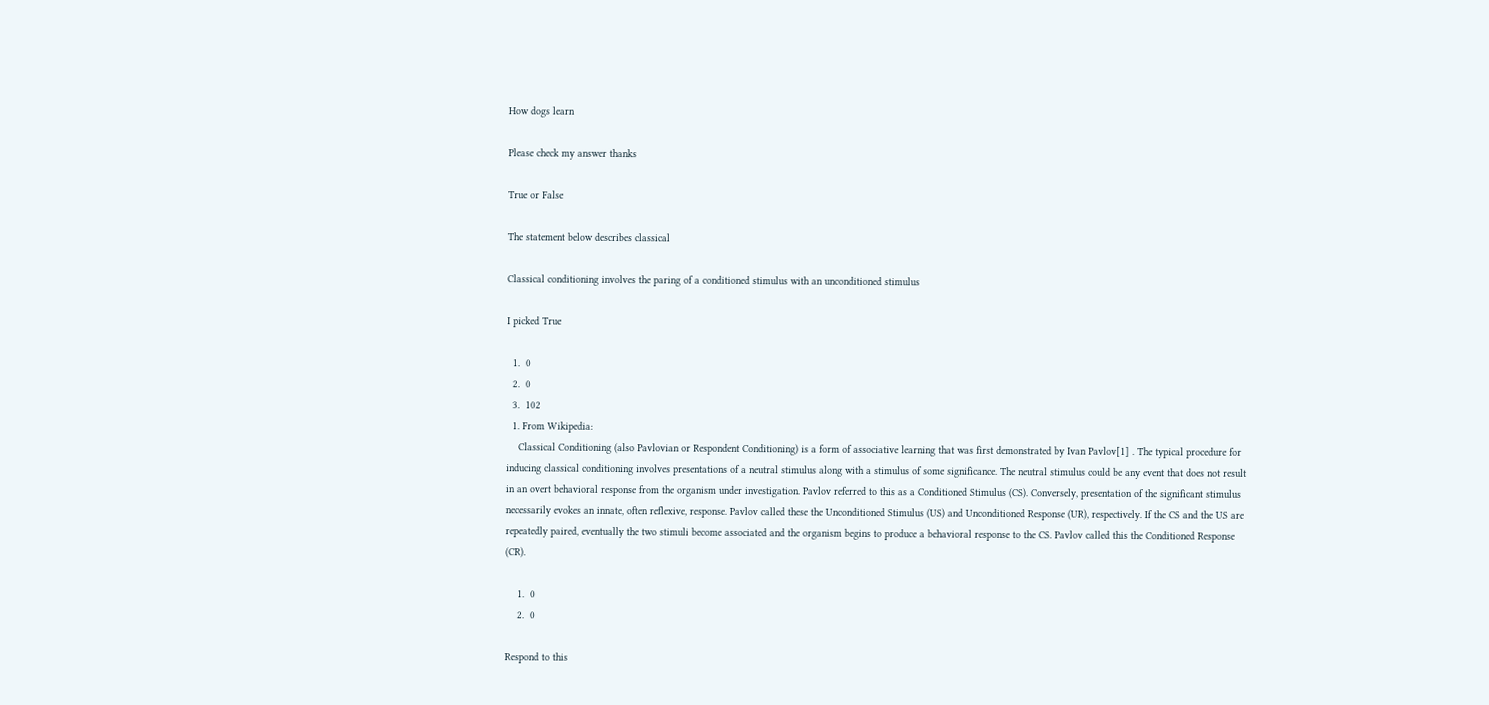How dogs learn

Please check my answer thanks

True or False

The statement below describes classical

Classical conditioning involves the paring of a conditioned stimulus with an unconditioned stimulus

I picked True

  1.  0
  2.  0
  3.  102
  1. From Wikipedia:
    Classical Conditioning (also Pavlovian or Respondent Conditioning) is a form of associative learning that was first demonstrated by Ivan Pavlov[1] . The typical procedure for inducing classical conditioning involves presentations of a neutral stimulus along with a stimulus of some significance. The neutral stimulus could be any event that does not result in an overt behavioral response from the organism under investigation. Pavlov referred to this as a Conditioned Stimulus (CS). Conversely, presentation of the significant stimulus necessarily evokes an innate, often reflexive, response. Pavlov called these the Unconditioned Stimulus (US) and Unconditioned Response (UR), respectively. If the CS and the US are repeatedly paired, eventually the two stimuli become associated and the organism begins to produce a behavioral response to the CS. Pavlov called this the Conditioned Response (CR).

    1.  0
    2.  0

Respond to this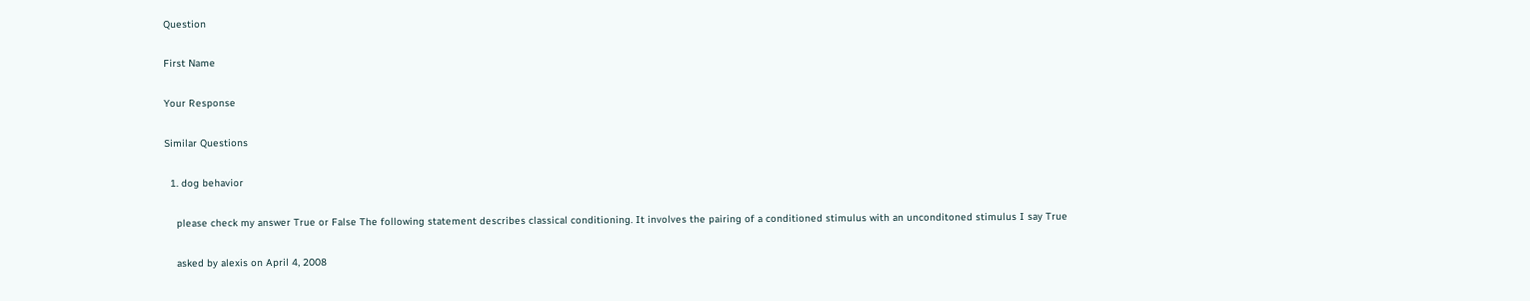Question

First Name

Your Response

Similar Questions

  1. dog behavior

    please check my answer True or False The following statement describes classical conditioning. It involves the pairing of a conditioned stimulus with an unconditoned stimulus I say True

    asked by alexis on April 4, 2008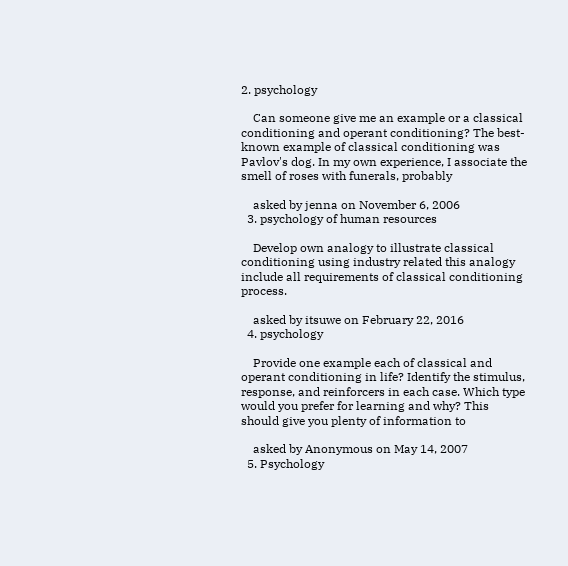2. psychology

    Can someone give me an example or a classical conditioning and operant conditioning? The best-known example of classical conditioning was Pavlov's dog. In my own experience, I associate the smell of roses with funerals, probably

    asked by jenna on November 6, 2006
  3. psychology of human resources

    Develop own analogy to illustrate classical conditioning using industry related this analogy include all requirements of classical conditioning process.

    asked by itsuwe on February 22, 2016
  4. psychology

    Provide one example each of classical and operant conditioning in life? Identify the stimulus, response, and reinforcers in each case. Which type would you prefer for learning and why? This should give you plenty of information to

    asked by Anonymous on May 14, 2007
  5. Psychology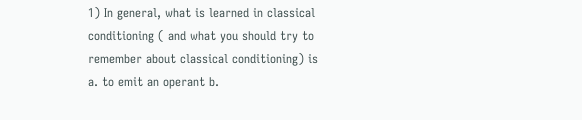1) In general, what is learned in classical conditioning ( and what you should try to remember about classical conditioning) is a. to emit an operant b.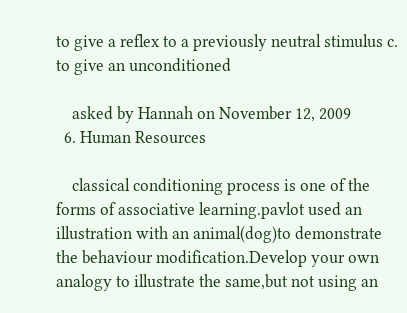to give a reflex to a previously neutral stimulus c. to give an unconditioned

    asked by Hannah on November 12, 2009
  6. Human Resources

    classical conditioning process is one of the forms of associative learning.pavlot used an illustration with an animal(dog)to demonstrate the behaviour modification.Develop your own analogy to illustrate the same,but not using an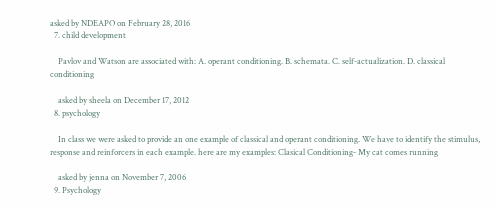asked by NDEAPO on February 28, 2016
  7. child development

    Pavlov and Watson are associated with: A. operant conditioning. B. schemata. C. self-actualization. D. classical conditioning

    asked by sheela on December 17, 2012
  8. psychology

    In class we were asked to provide an one example of classical and operant conditioning. We have to identify the stimulus, response and reinforcers in each example. here are my examples: Clasical Conditioning- My cat comes running

    asked by jenna on November 7, 2006
  9. Psychology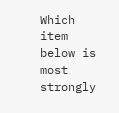Which item below is most strongly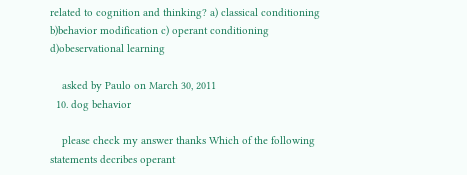related to cognition and thinking? a) classical conditioning b)behavior modification c) operant conditioning d)obeservational learning

    asked by Paulo on March 30, 2011
  10. dog behavior

    please check my answer thanks Which of the following statements decribes operant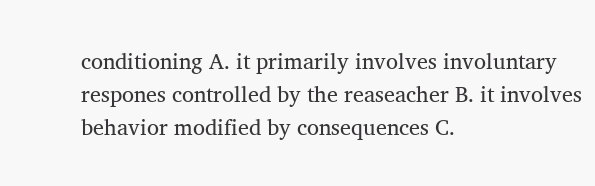conditioning A. it primarily involves involuntary respones controlled by the reaseacher B. it involves behavior modified by consequences C.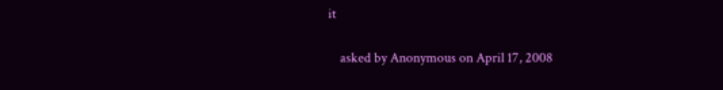it

    asked by Anonymous on April 17, 2008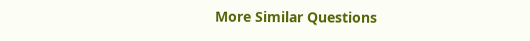More Similar Questions